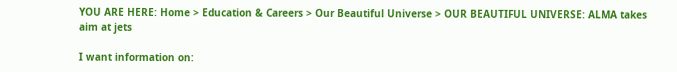YOU ARE HERE: Home > Education & Careers > Our Beautiful Universe > OUR BEAUTIFUL UNIVERSE: ALMA takes aim at jets

I want information on: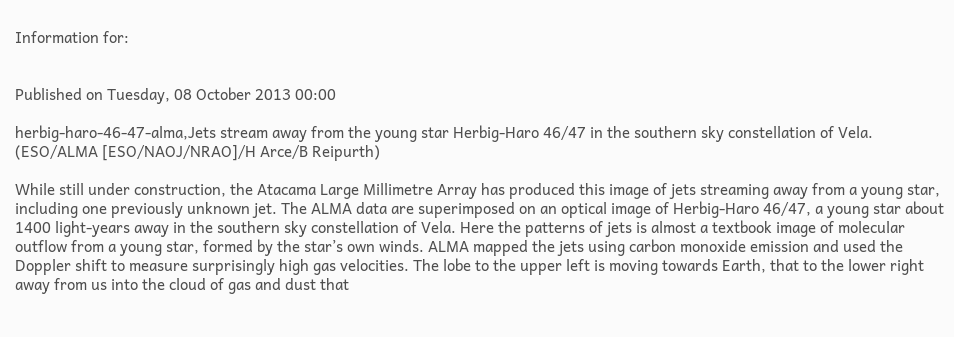Information for:


Published on Tuesday, 08 October 2013 00:00

herbig-haro-46-47-alma,Jets stream away from the young star Herbig-Haro 46/47 in the southern sky constellation of Vela. (ESO/ALMA [ESO/NAOJ/NRAO]/H Arce/B Reipurth)

While still under construction, the Atacama Large Millimetre Array has produced this image of jets streaming away from a young star, including one previously unknown jet. The ALMA data are superimposed on an optical image of Herbig-Haro 46/47, a young star about 1400 light-years away in the southern sky constellation of Vela. Here the patterns of jets is almost a textbook image of molecular outflow from a young star, formed by the star’s own winds. ALMA mapped the jets using carbon monoxide emission and used the Doppler shift to measure surprisingly high gas velocities. The lobe to the upper left is moving towards Earth, that to the lower right away from us into the cloud of gas and dust that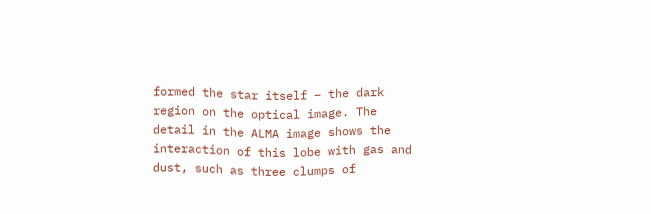formed the star itself – the dark region on the optical image. The detail in the ALMA image shows the interaction of this lobe with gas and dust, such as three clumps of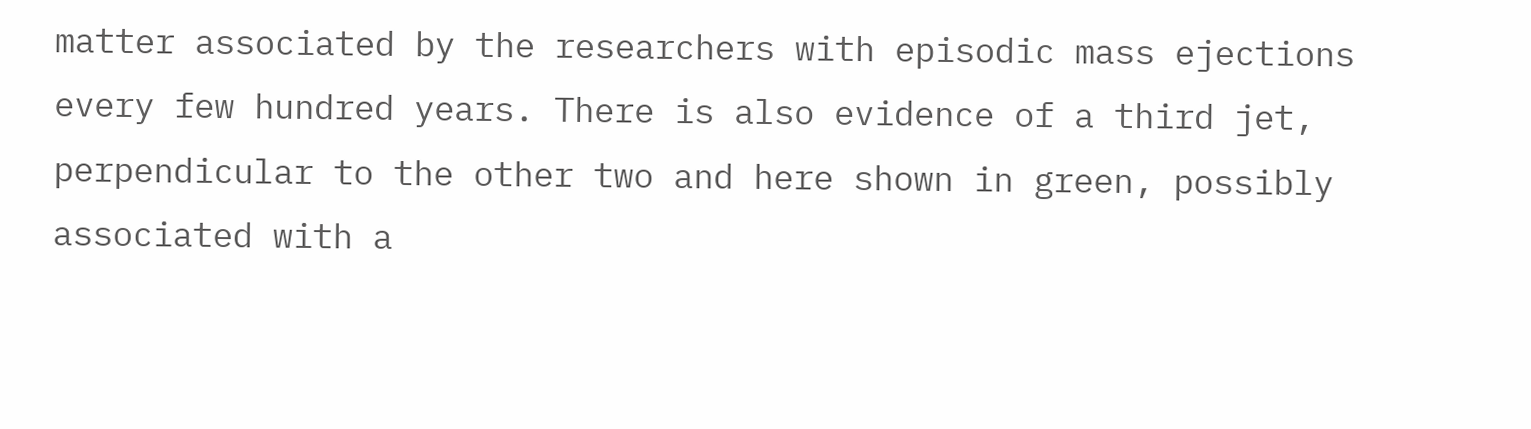matter associated by the researchers with episodic mass ejections every few hundred years. There is also evidence of a third jet, perpendicular to the other two and here shown in green, possibly associated with a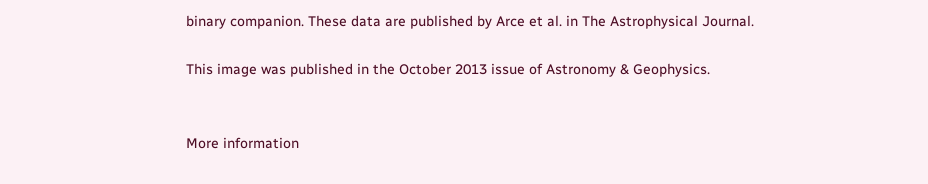binary companion. These data are published by Arce et al. in The Astrophysical Journal.

This image was published in the October 2013 issue of Astronomy & Geophysics.


More information